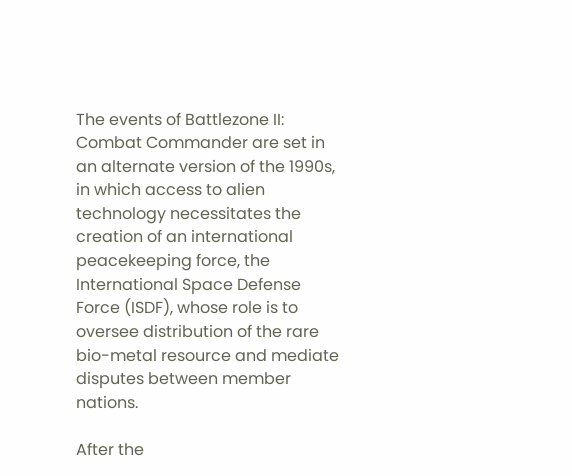The events of Battlezone II: Combat Commander are set in an alternate version of the 1990s, in which access to alien technology necessitates the creation of an international peacekeeping force, the International Space Defense Force (ISDF), whose role is to oversee distribution of the rare bio-metal resource and mediate disputes between member nations.

After the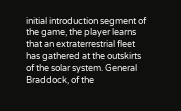initial introduction segment of the game, the player learns that an extraterrestrial fleet has gathered at the outskirts of the solar system. General Braddock, of the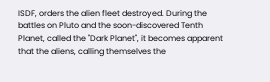ISDF, orders the alien fleet destroyed. During the battles on Pluto and the soon-discovered Tenth Planet, called the "Dark Planet", it becomes apparent that the aliens, calling themselves the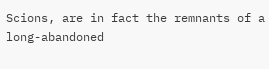Scions, are in fact the remnants of a long-abandoned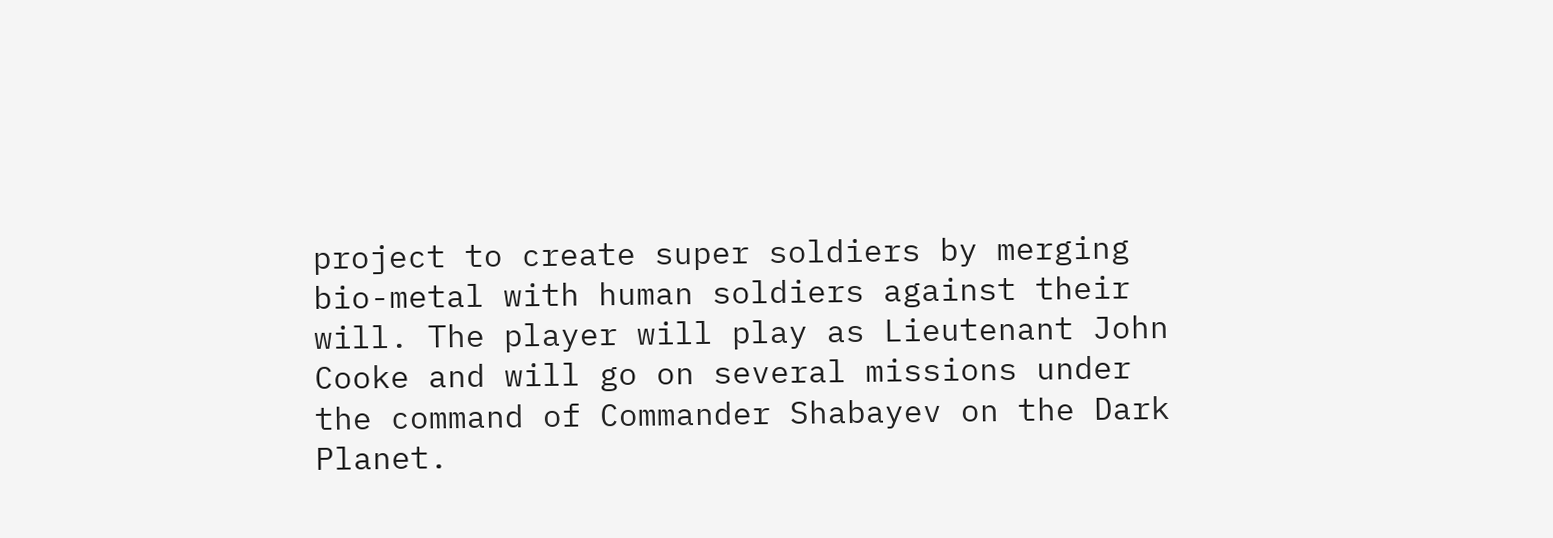project to create super soldiers by merging bio-metal with human soldiers against their will. The player will play as Lieutenant John Cooke and will go on several missions under the command of Commander Shabayev on the Dark Planet.